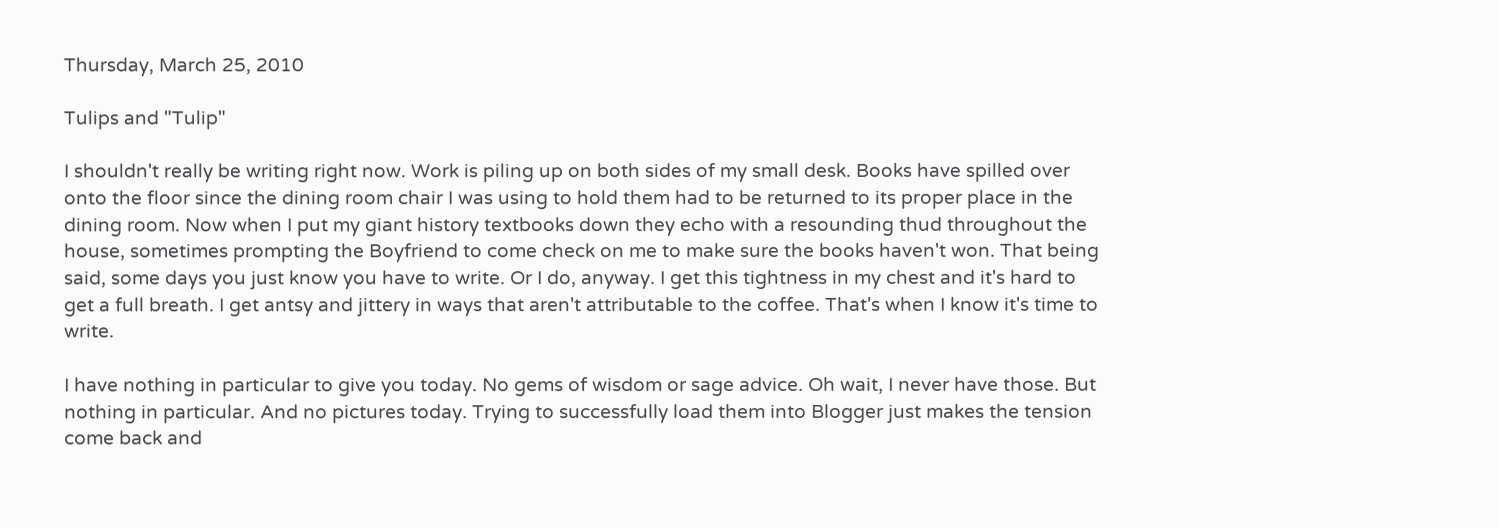Thursday, March 25, 2010

Tulips and "Tulip"

I shouldn't really be writing right now. Work is piling up on both sides of my small desk. Books have spilled over onto the floor since the dining room chair I was using to hold them had to be returned to its proper place in the dining room. Now when I put my giant history textbooks down they echo with a resounding thud throughout the house, sometimes prompting the Boyfriend to come check on me to make sure the books haven't won. That being said, some days you just know you have to write. Or I do, anyway. I get this tightness in my chest and it's hard to get a full breath. I get antsy and jittery in ways that aren't attributable to the coffee. That's when I know it's time to write.

I have nothing in particular to give you today. No gems of wisdom or sage advice. Oh wait, I never have those. But nothing in particular. And no pictures today. Trying to successfully load them into Blogger just makes the tension come back and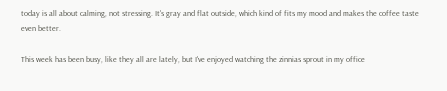today is all about calming, not stressing. It's gray and flat outside, which kind of fits my mood and makes the coffee taste even better.

This week has been busy, like they all are lately, but I've enjoyed watching the zinnias sprout in my office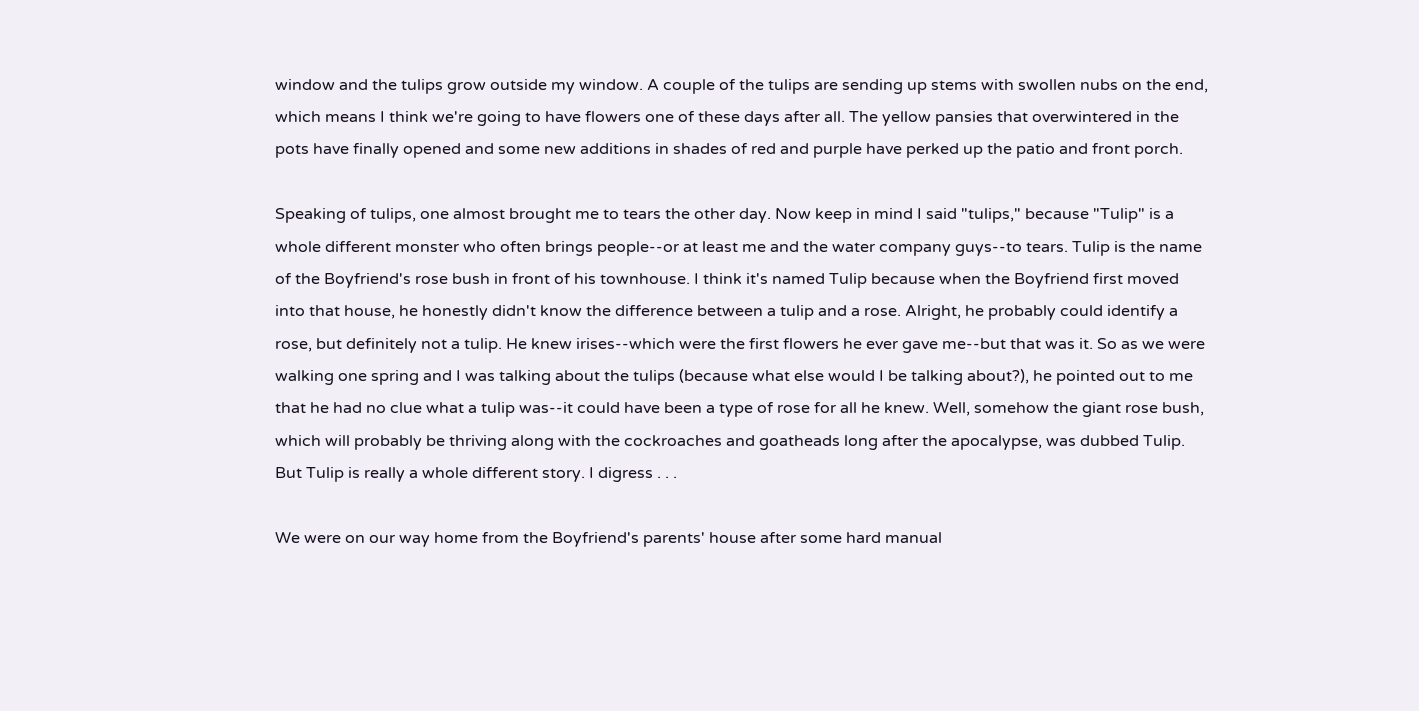window and the tulips grow outside my window. A couple of the tulips are sending up stems with swollen nubs on the end, which means I think we're going to have flowers one of these days after all. The yellow pansies that overwintered in the pots have finally opened and some new additions in shades of red and purple have perked up the patio and front porch.

Speaking of tulips, one almost brought me to tears the other day. Now keep in mind I said "tulips," because "Tulip" is a whole different monster who often brings people--or at least me and the water company guys--to tears. Tulip is the name of the Boyfriend's rose bush in front of his townhouse. I think it's named Tulip because when the Boyfriend first moved into that house, he honestly didn't know the difference between a tulip and a rose. Alright, he probably could identify a rose, but definitely not a tulip. He knew irises--which were the first flowers he ever gave me--but that was it. So as we were walking one spring and I was talking about the tulips (because what else would I be talking about?), he pointed out to me that he had no clue what a tulip was--it could have been a type of rose for all he knew. Well, somehow the giant rose bush, which will probably be thriving along with the cockroaches and goatheads long after the apocalypse, was dubbed Tulip. But Tulip is really a whole different story. I digress . . .

We were on our way home from the Boyfriend's parents' house after some hard manual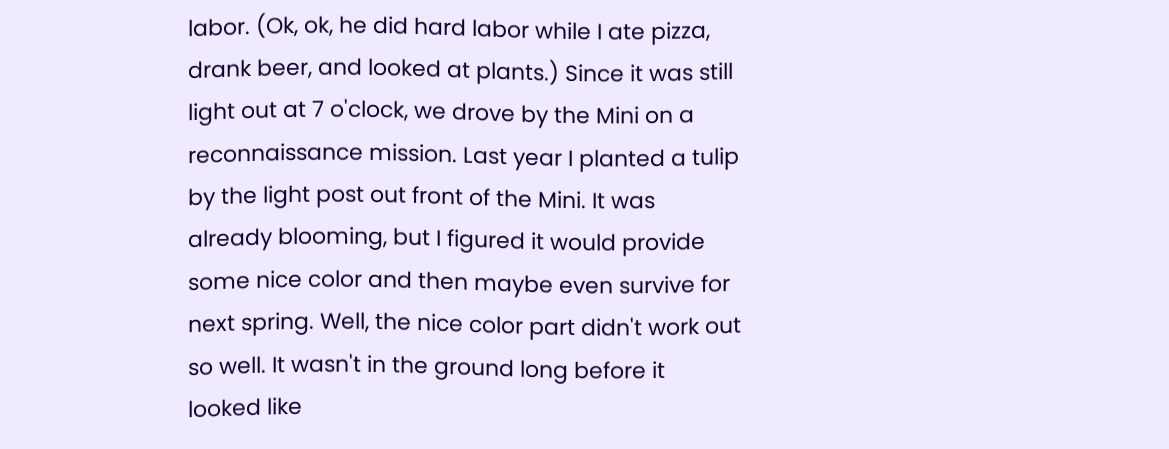labor. (Ok, ok, he did hard labor while I ate pizza, drank beer, and looked at plants.) Since it was still light out at 7 o'clock, we drove by the Mini on a reconnaissance mission. Last year I planted a tulip by the light post out front of the Mini. It was already blooming, but I figured it would provide some nice color and then maybe even survive for next spring. Well, the nice color part didn't work out so well. It wasn't in the ground long before it looked like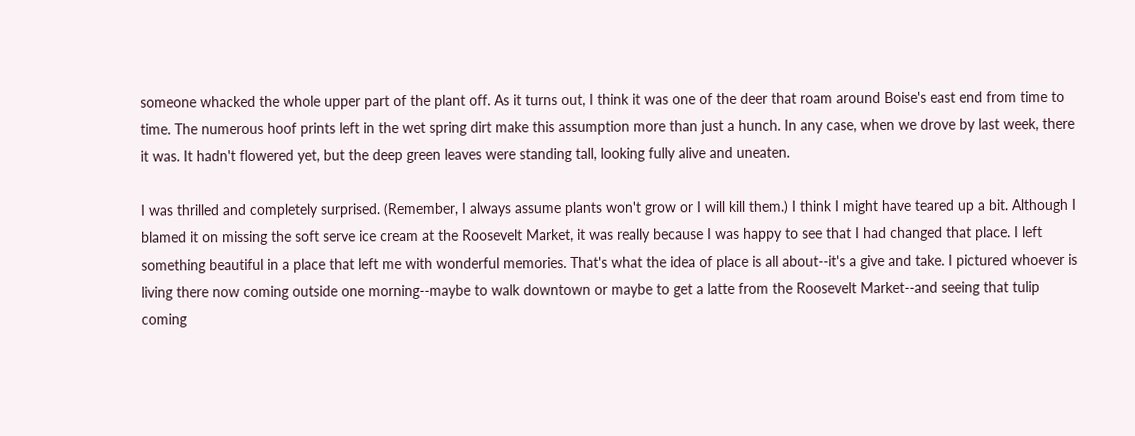someone whacked the whole upper part of the plant off. As it turns out, I think it was one of the deer that roam around Boise's east end from time to time. The numerous hoof prints left in the wet spring dirt make this assumption more than just a hunch. In any case, when we drove by last week, there it was. It hadn't flowered yet, but the deep green leaves were standing tall, looking fully alive and uneaten.

I was thrilled and completely surprised. (Remember, I always assume plants won't grow or I will kill them.) I think I might have teared up a bit. Although I blamed it on missing the soft serve ice cream at the Roosevelt Market, it was really because I was happy to see that I had changed that place. I left something beautiful in a place that left me with wonderful memories. That's what the idea of place is all about--it's a give and take. I pictured whoever is living there now coming outside one morning--maybe to walk downtown or maybe to get a latte from the Roosevelt Market--and seeing that tulip coming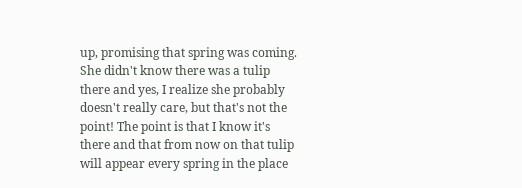up, promising that spring was coming. She didn't know there was a tulip there and yes, I realize she probably doesn't really care, but that's not the point! The point is that I know it's there and that from now on that tulip will appear every spring in the place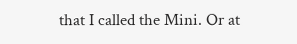that I called the Mini. Or at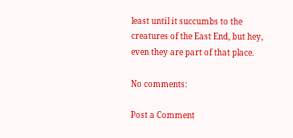least until it succumbs to the creatures of the East End, but hey, even they are part of that place.

No comments:

Post a Comment